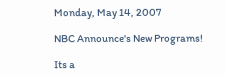Monday, May 14, 2007

NBC Announce's New Programs!

Its a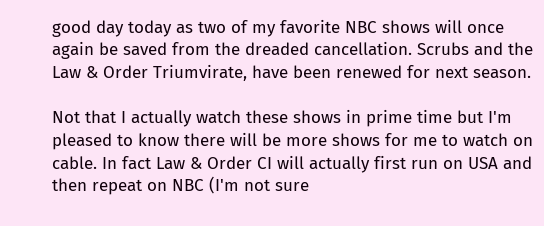good day today as two of my favorite NBC shows will once again be saved from the dreaded cancellation. Scrubs and the Law & Order Triumvirate, have been renewed for next season.

Not that I actually watch these shows in prime time but I'm pleased to know there will be more shows for me to watch on cable. In fact Law & Order CI will actually first run on USA and then repeat on NBC (I'm not sure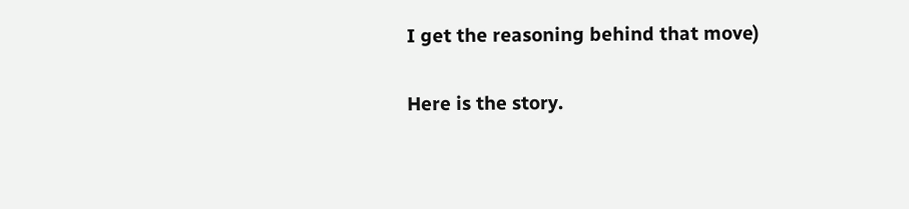I get the reasoning behind that move)

Here is the story.